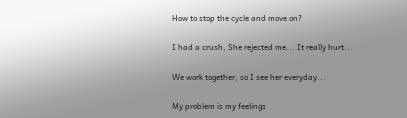How to stop the cycle and move on?

I had a crush, She rejected me... It really hurt...

We work together, so I see her everyday...

My problem is my feelings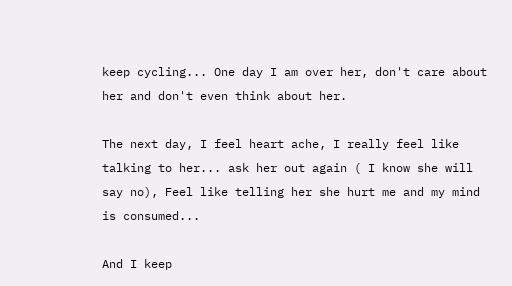keep cycling... One day I am over her, don't care about her and don't even think about her.

The next day, I feel heart ache, I really feel like talking to her... ask her out again ( I know she will say no), Feel like telling her she hurt me and my mind is consumed...

And I keep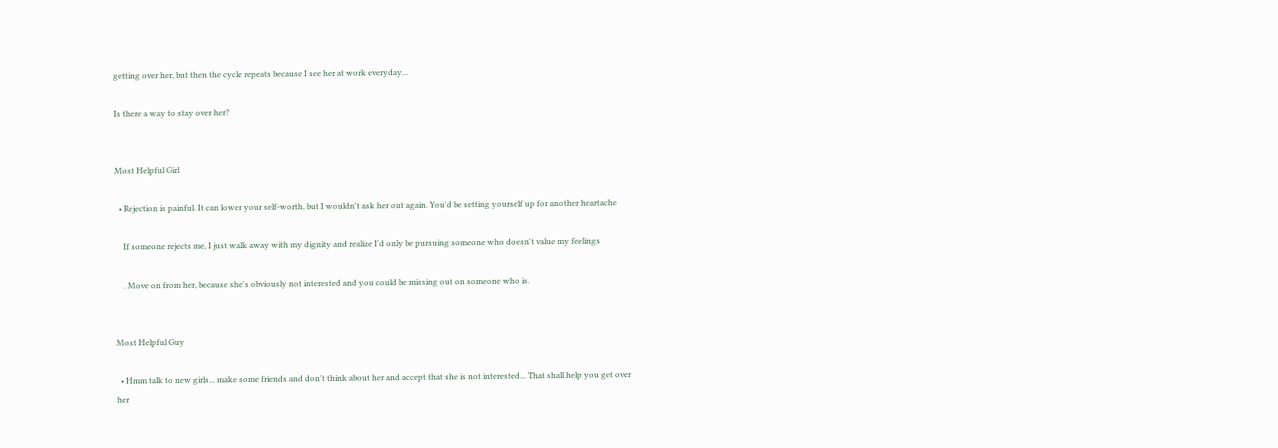getting over her, but then the cycle repeats because I see her at work everyday...

Is there a way to stay over her?


Most Helpful Girl

  • Rejection is painful. It can lower your self-worth, but I wouldn't ask her out again. You'd be setting yourself up for another heartache

    If someone rejects me, I just walk away with my dignity and realize I'd only be pursuing someone who doesn't value my feelings

    . Move on from her, because she's obviously not interested and you could be missing out on someone who is.


Most Helpful Guy

  • Hmm talk to new girls... make some friends and don't think about her and accept that she is not interested... That shall help you get over her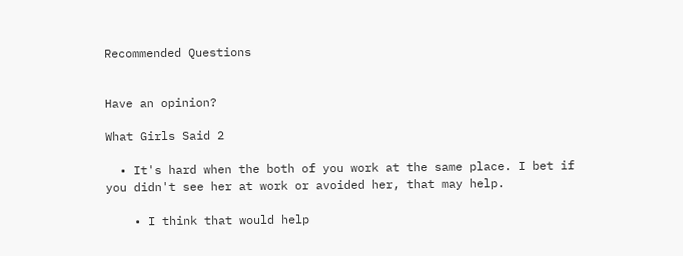Recommended Questions


Have an opinion?

What Girls Said 2

  • It's hard when the both of you work at the same place. I bet if you didn't see her at work or avoided her, that may help.

    • I think that would help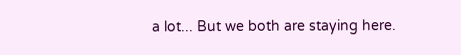a lot... But we both are staying here.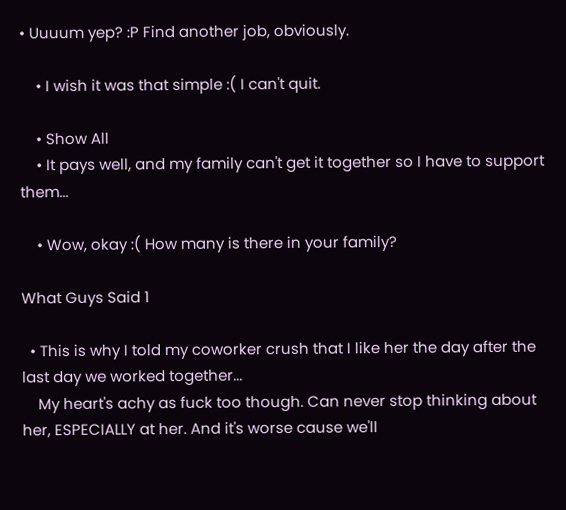• Uuuum yep? :P Find another job, obviously.

    • I wish it was that simple :( I can't quit.

    • Show All
    • It pays well, and my family can't get it together so I have to support them...

    • Wow, okay :( How many is there in your family?

What Guys Said 1

  • This is why I told my coworker crush that I like her the day after the last day we worked together...
    My heart's achy as fuck too though. Can never stop thinking about her, ESPECIALLY at her. And it's worse cause we'll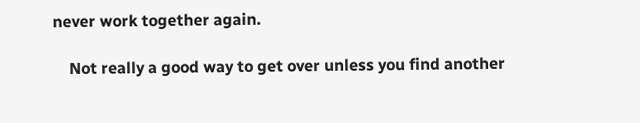never work together again.

    Not really a good way to get over unless you find another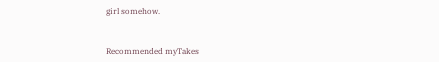girl somehow.


Recommended myTakes